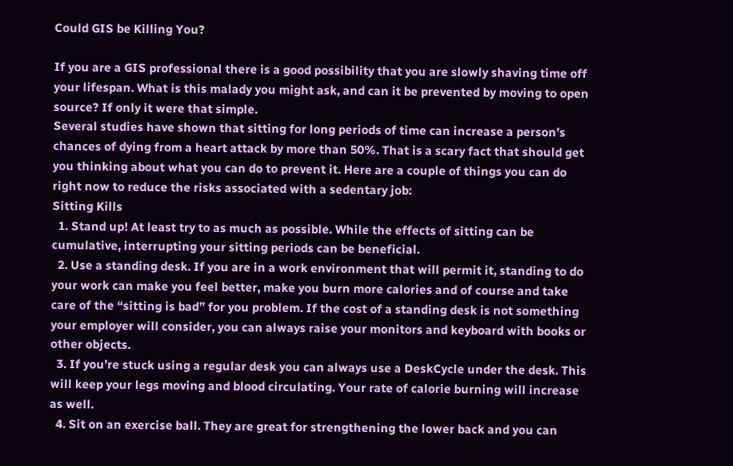Could GIS be Killing You?

If you are a GIS professional there is a good possibility that you are slowly shaving time off your lifespan. What is this malady you might ask, and can it be prevented by moving to open source? If only it were that simple.
Several studies have shown that sitting for long periods of time can increase a person’s chances of dying from a heart attack by more than 50%. That is a scary fact that should get you thinking about what you can do to prevent it. Here are a couple of things you can do right now to reduce the risks associated with a sedentary job:
Sitting Kills
  1. Stand up! At least try to as much as possible. While the effects of sitting can be cumulative, interrupting your sitting periods can be beneficial.
  2. Use a standing desk. If you are in a work environment that will permit it, standing to do your work can make you feel better, make you burn more calories and of course and take care of the “sitting is bad” for you problem. If the cost of a standing desk is not something your employer will consider, you can always raise your monitors and keyboard with books or other objects.
  3. If you’re stuck using a regular desk you can always use a DeskCycle under the desk. This will keep your legs moving and blood circulating. Your rate of calorie burning will increase as well.
  4. Sit on an exercise ball. They are great for strengthening the lower back and you can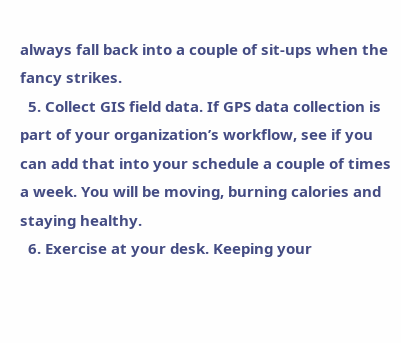always fall back into a couple of sit-ups when the fancy strikes.
  5. Collect GIS field data. If GPS data collection is part of your organization’s workflow, see if you can add that into your schedule a couple of times a week. You will be moving, burning calories and staying healthy.
  6. Exercise at your desk. Keeping your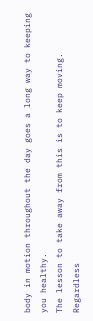body in motion throughout the day goes a long way to keeping you healthy.
The lesson to take away from this is to keep moving. Regardless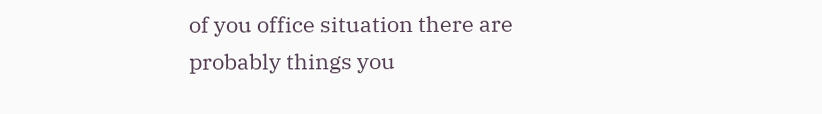of you office situation there are probably things you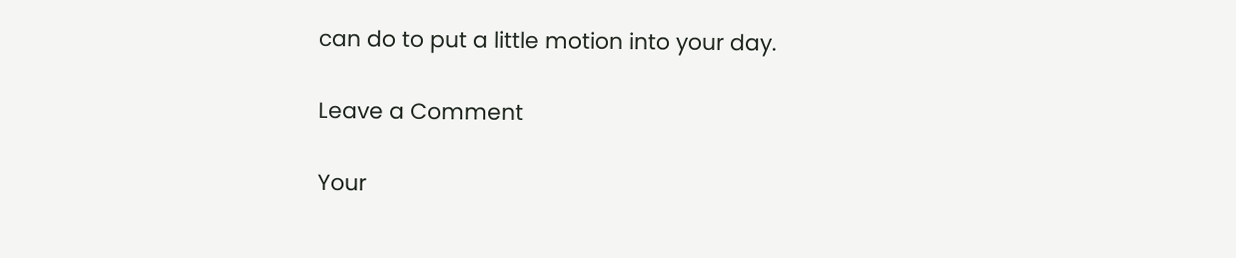can do to put a little motion into your day.

Leave a Comment

Your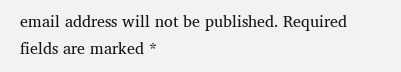email address will not be published. Required fields are marked *